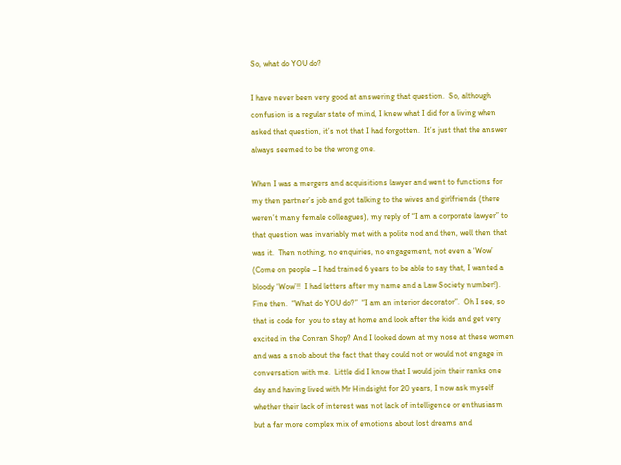So, what do YOU do?

I have never been very good at answering that question.  So, although confusion is a regular state of mind, I knew what I did for a living when asked that question, it’s not that I had forgotten.  It’s just that the answer always seemed to be the wrong one.

When I was a mergers and acquisitions lawyer and went to functions for my then partner’s job and got talking to the wives and girlfriends (there weren’t many female colleagues), my reply of “I am a corporate lawyer” to that question was invariably met with a polite nod and then, well then that was it.  Then nothing, no enquiries, no engagement, not even a ‘Wow’ (Come on people – I had trained 6 years to be able to say that, I wanted a bloody ‘Wow’!!  I had letters after my name and a Law Society number!). Fine then.  “What do YOU do?”  “I am an interior decorator”.  Oh I see, so that is code for  you to stay at home and look after the kids and get very excited in the Conran Shop? And I looked down at my nose at these women and was a snob about the fact that they could not or would not engage in conversation with me.  Little did I know that I would join their ranks one day and having lived with Mr Hindsight for 20 years, I now ask myself whether their lack of interest was not lack of intelligence or enthusiasm but a far more complex mix of emotions about lost dreams and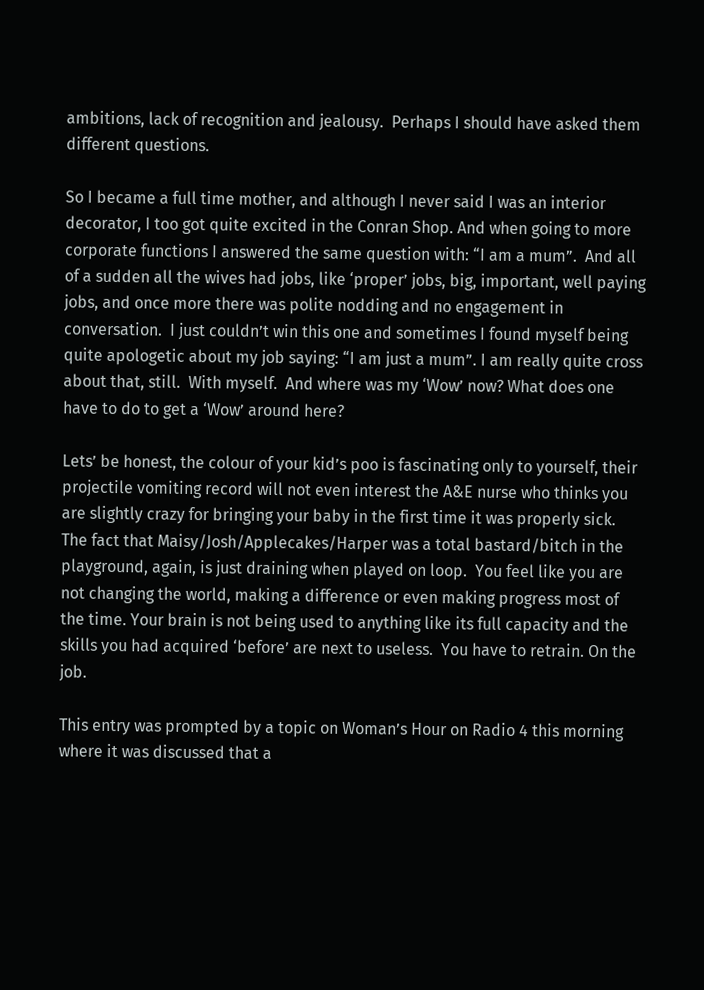ambitions, lack of recognition and jealousy.  Perhaps I should have asked them different questions.

So I became a full time mother, and although I never said I was an interior decorator, I too got quite excited in the Conran Shop. And when going to more corporate functions I answered the same question with: “I am a mum”.  And all of a sudden all the wives had jobs, like ‘proper’ jobs, big, important, well paying jobs, and once more there was polite nodding and no engagement in conversation.  I just couldn’t win this one and sometimes I found myself being quite apologetic about my job saying: “I am just a mum”. I am really quite cross about that, still.  With myself.  And where was my ‘Wow’ now? What does one have to do to get a ‘Wow’ around here?

Lets’ be honest, the colour of your kid’s poo is fascinating only to yourself, their projectile vomiting record will not even interest the A&E nurse who thinks you are slightly crazy for bringing your baby in the first time it was properly sick. The fact that Maisy/Josh/Applecakes/Harper was a total bastard/bitch in the playground, again, is just draining when played on loop.  You feel like you are not changing the world, making a difference or even making progress most of the time. Your brain is not being used to anything like its full capacity and the skills you had acquired ‘before’ are next to useless.  You have to retrain. On the job.

This entry was prompted by a topic on Woman’s Hour on Radio 4 this morning where it was discussed that a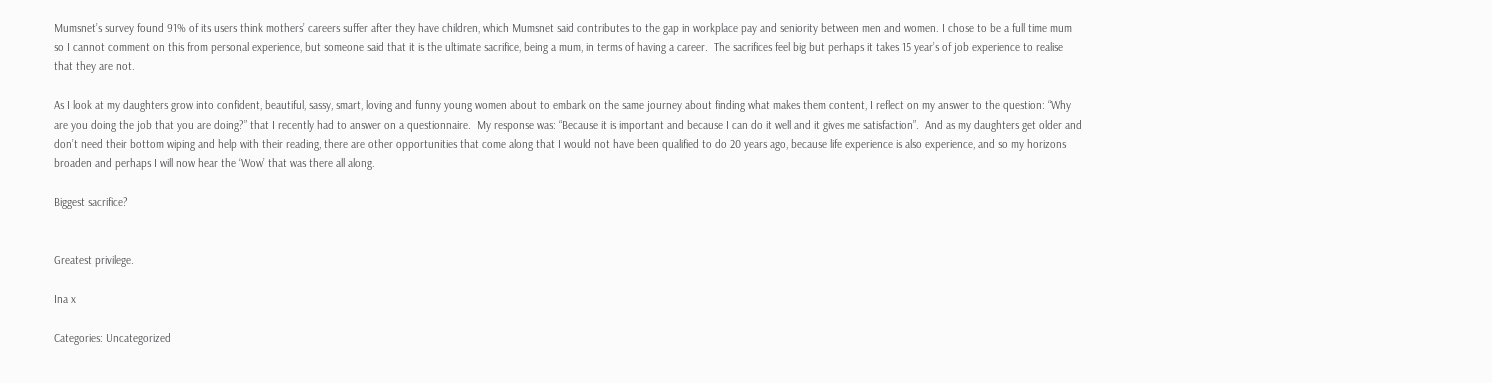Mumsnet’s survey found 91% of its users think mothers’ careers suffer after they have children, which Mumsnet said contributes to the gap in workplace pay and seniority between men and women. I chose to be a full time mum so I cannot comment on this from personal experience, but someone said that it is the ultimate sacrifice, being a mum, in terms of having a career.  The sacrifices feel big but perhaps it takes 15 year’s of job experience to realise that they are not.

As I look at my daughters grow into confident, beautiful, sassy, smart, loving and funny young women about to embark on the same journey about finding what makes them content, I reflect on my answer to the question: “Why are you doing the job that you are doing?” that I recently had to answer on a questionnaire.  My response was: “Because it is important and because I can do it well and it gives me satisfaction”.  And as my daughters get older and don’t need their bottom wiping and help with their reading, there are other opportunities that come along that I would not have been qualified to do 20 years ago, because life experience is also experience, and so my horizons broaden and perhaps I will now hear the ‘Wow’ that was there all along.

Biggest sacrifice?


Greatest privilege.

Ina x

Categories: Uncategorized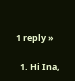1 reply »

  1. Hi Ina,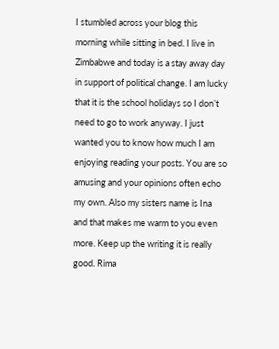I stumbled across your blog this morning while sitting in bed. I live in Zimbabwe and today is a stay away day in support of political change. I am lucky that it is the school holidays so I don’t need to go to work anyway. I just wanted you to know how much I am enjoying reading your posts. You are so amusing and your opinions often echo my own. Also my sisters name is Ina and that makes me warm to you even more. Keep up the writing it is really good. Rima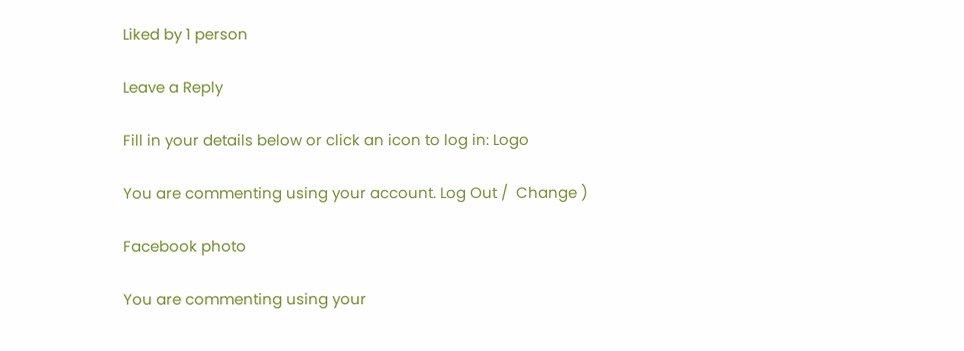Liked by 1 person

Leave a Reply

Fill in your details below or click an icon to log in: Logo

You are commenting using your account. Log Out /  Change )

Facebook photo

You are commenting using your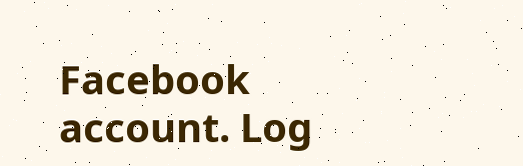Facebook account. Log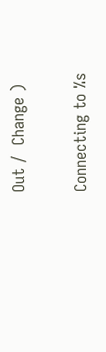Out /  Change )

Connecting to %s